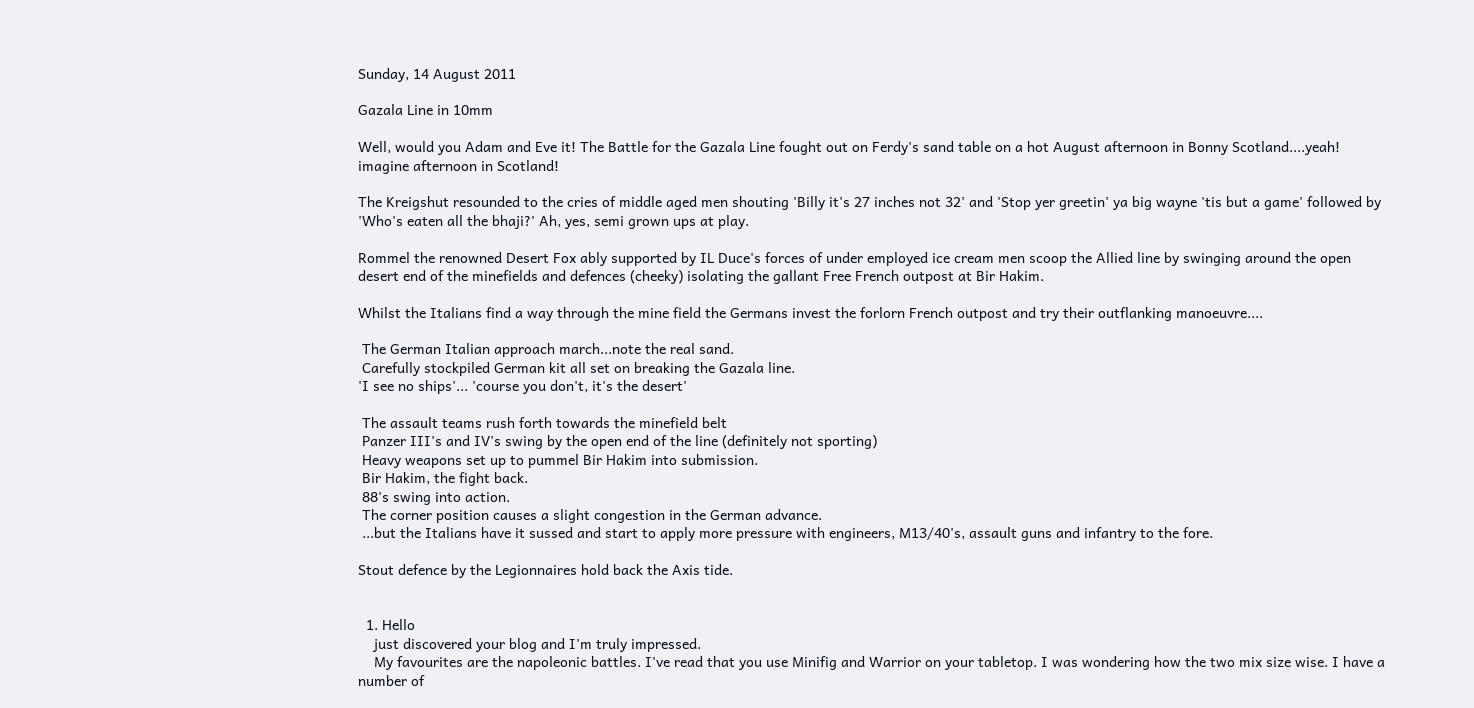Sunday, 14 August 2011

Gazala Line in 10mm

Well, would you Adam and Eve it! The Battle for the Gazala Line fought out on Ferdy's sand table on a hot August afternoon in Bonny Scotland....yeah! imagine afternoon in Scotland!

The Kreigshut resounded to the cries of middle aged men shouting 'Billy it's 27 inches not 32' and 'Stop yer greetin' ya big wayne 'tis but a game' followed by 'Who's eaten all the bhaji?' Ah, yes, semi grown ups at play.

Rommel the renowned Desert Fox ably supported by IL Duce's forces of under employed ice cream men scoop the Allied line by swinging around the open desert end of the minefields and defences (cheeky) isolating the gallant Free French outpost at Bir Hakim.

Whilst the Italians find a way through the mine field the Germans invest the forlorn French outpost and try their outflanking manoeuvre....

 The German Italian approach march...note the real sand.
 Carefully stockpiled German kit all set on breaking the Gazala line.
'I see no ships'... 'course you don't, it's the desert'

 The assault teams rush forth towards the minefield belt
 Panzer III's and IV's swing by the open end of the line (definitely not sporting)
 Heavy weapons set up to pummel Bir Hakim into submission.
 Bir Hakim, the fight back.
 88's swing into action.
 The corner position causes a slight congestion in the German advance.
 ...but the Italians have it sussed and start to apply more pressure with engineers, M13/40's, assault guns and infantry to the fore.

Stout defence by the Legionnaires hold back the Axis tide.


  1. Hello
    just discovered your blog and I'm truly impressed.
    My favourites are the napoleonic battles. I've read that you use Minifig and Warrior on your tabletop. I was wondering how the two mix size wise. I have a number of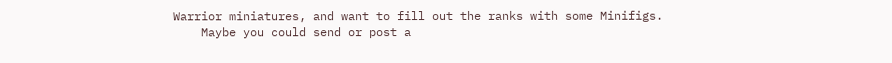Warrior miniatures, and want to fill out the ranks with some Minifigs.
    Maybe you could send or post a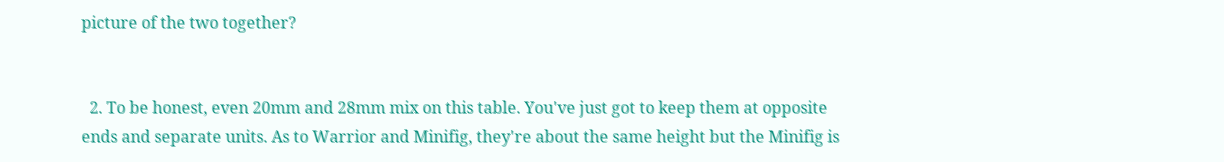picture of the two together?


  2. To be honest, even 20mm and 28mm mix on this table. You've just got to keep them at opposite ends and separate units. As to Warrior and Minifig, they're about the same height but the Minifig is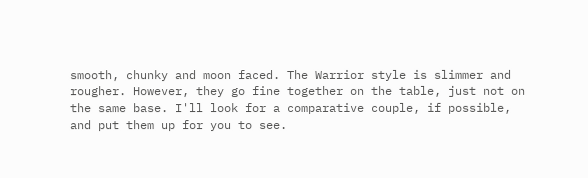smooth, chunky and moon faced. The Warrior style is slimmer and rougher. However, they go fine together on the table, just not on the same base. I'll look for a comparative couple, if possible, and put them up for you to see.